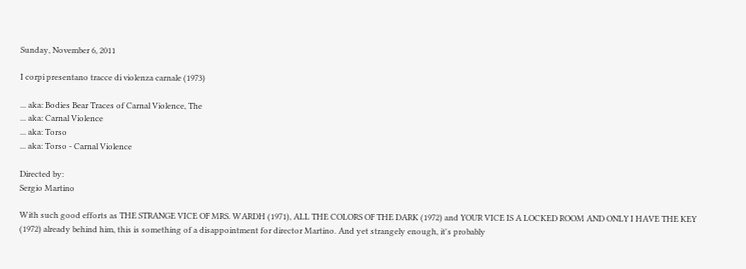Sunday, November 6, 2011

I corpi presentano tracce di violenza carnale (1973)

... aka: Bodies Bear Traces of Carnal Violence, The
... aka: Carnal Violence
... aka: Torso
... aka: Torso - Carnal Violence

Directed by:
Sergio Martino

With such good efforts as THE STRANGE VICE OF MRS. WARDH (1971), ALL THE COLORS OF THE DARK (1972) and YOUR VICE IS A LOCKED ROOM AND ONLY I HAVE THE KEY (1972) already behind him, this is something of a disappointment for director Martino. And yet strangely enough, it's probably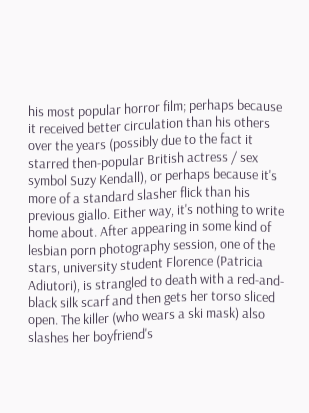his most popular horror film; perhaps because it received better circulation than his others over the years (possibly due to the fact it starred then-popular British actress / sex symbol Suzy Kendall), or perhaps because it's more of a standard slasher flick than his previous giallo. Either way, it's nothing to write home about. After appearing in some kind of lesbian porn photography session, one of the stars, university student Florence (Patricia Adiutori), is strangled to death with a red-and-black silk scarf and then gets her torso sliced open. The killer (who wears a ski mask) also slashes her boyfriend's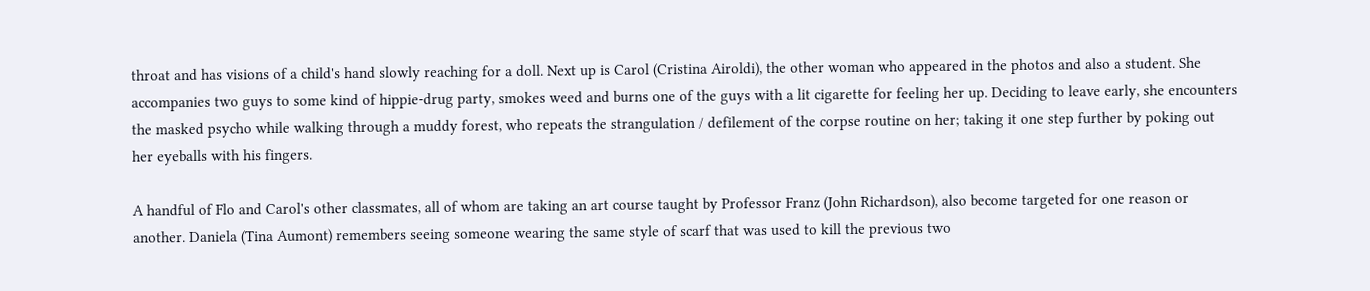throat and has visions of a child's hand slowly reaching for a doll. Next up is Carol (Cristina Airoldi), the other woman who appeared in the photos and also a student. She accompanies two guys to some kind of hippie-drug party, smokes weed and burns one of the guys with a lit cigarette for feeling her up. Deciding to leave early, she encounters the masked psycho while walking through a muddy forest, who repeats the strangulation / defilement of the corpse routine on her; taking it one step further by poking out her eyeballs with his fingers.

A handful of Flo and Carol's other classmates, all of whom are taking an art course taught by Professor Franz (John Richardson), also become targeted for one reason or another. Daniela (Tina Aumont) remembers seeing someone wearing the same style of scarf that was used to kill the previous two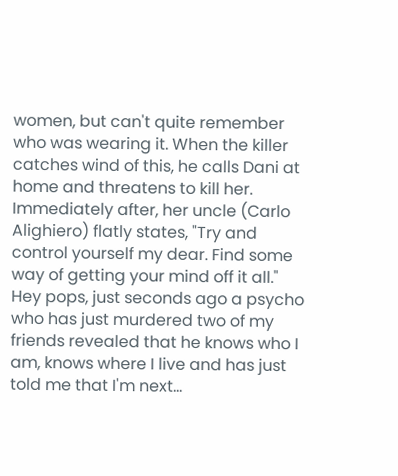women, but can't quite remember who was wearing it. When the killer catches wind of this, he calls Dani at home and threatens to kill her. Immediately after, her uncle (Carlo Alighiero) flatly states, "Try and control yourself my dear. Find some way of getting your mind off it all." Hey pops, just seconds ago a psycho who has just murdered two of my friends revealed that he knows who I am, knows where I live and has just told me that I'm next...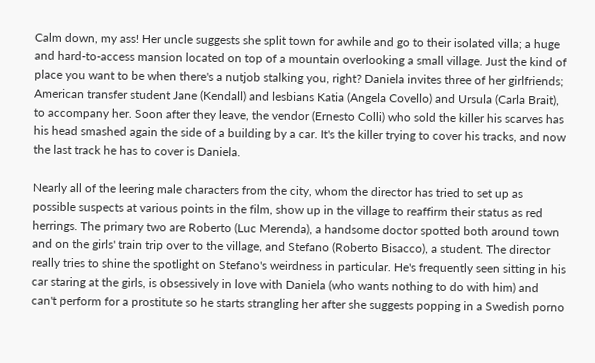Calm down, my ass! Her uncle suggests she split town for awhile and go to their isolated villa; a huge and hard-to-access mansion located on top of a mountain overlooking a small village. Just the kind of place you want to be when there's a nutjob stalking you, right? Daniela invites three of her girlfriends; American transfer student Jane (Kendall) and lesbians Katia (Angela Covello) and Ursula (Carla Brait), to accompany her. Soon after they leave, the vendor (Ernesto Colli) who sold the killer his scarves has his head smashed again the side of a building by a car. It's the killer trying to cover his tracks, and now the last track he has to cover is Daniela.

Nearly all of the leering male characters from the city, whom the director has tried to set up as possible suspects at various points in the film, show up in the village to reaffirm their status as red herrings. The primary two are Roberto (Luc Merenda), a handsome doctor spotted both around town and on the girls' train trip over to the village, and Stefano (Roberto Bisacco), a student. The director really tries to shine the spotlight on Stefano's weirdness in particular. He's frequently seen sitting in his car staring at the girls, is obsessively in love with Daniela (who wants nothing to do with him) and can't perform for a prostitute so he starts strangling her after she suggests popping in a Swedish porno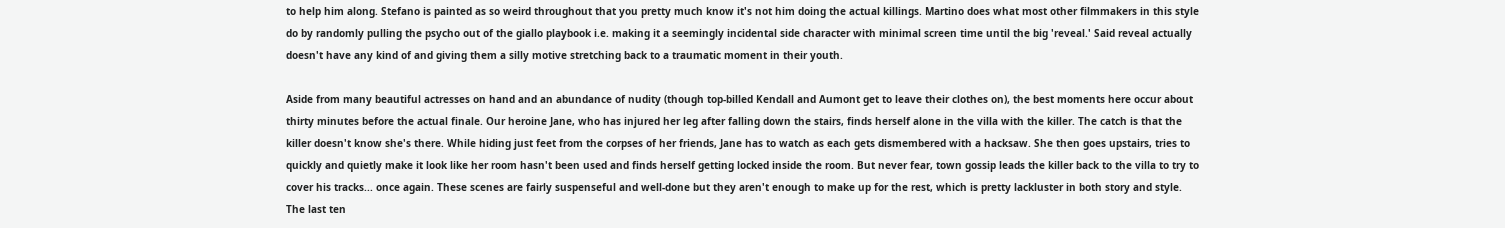to help him along. Stefano is painted as so weird throughout that you pretty much know it's not him doing the actual killings. Martino does what most other filmmakers in this style do by randomly pulling the psycho out of the giallo playbook i.e. making it a seemingly incidental side character with minimal screen time until the big 'reveal.' Said reveal actually doesn't have any kind of and giving them a silly motive stretching back to a traumatic moment in their youth.

Aside from many beautiful actresses on hand and an abundance of nudity (though top-billed Kendall and Aumont get to leave their clothes on), the best moments here occur about thirty minutes before the actual finale. Our heroine Jane, who has injured her leg after falling down the stairs, finds herself alone in the villa with the killer. The catch is that the killer doesn't know she's there. While hiding just feet from the corpses of her friends, Jane has to watch as each gets dismembered with a hacksaw. She then goes upstairs, tries to quickly and quietly make it look like her room hasn't been used and finds herself getting locked inside the room. But never fear, town gossip leads the killer back to the villa to try to cover his tracks... once again. These scenes are fairly suspenseful and well-done but they aren't enough to make up for the rest, which is pretty lackluster in both story and style. The last ten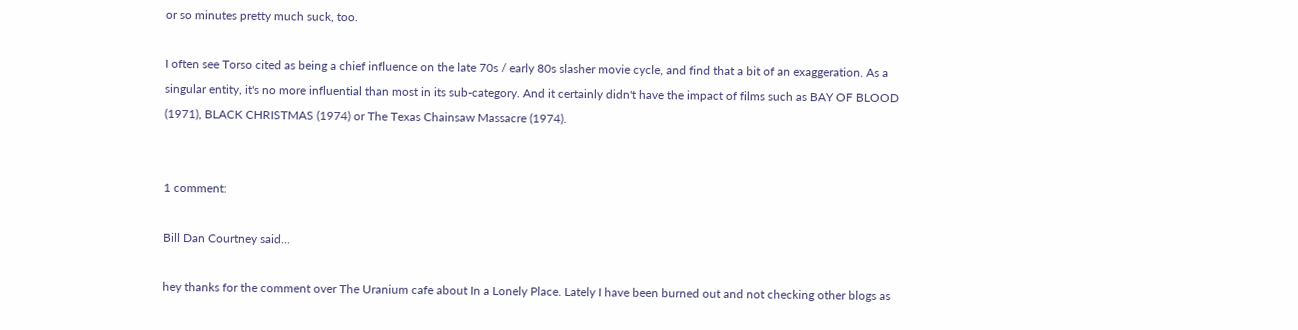or so minutes pretty much suck, too.

I often see Torso cited as being a chief influence on the late 70s / early 80s slasher movie cycle, and find that a bit of an exaggeration. As a singular entity, it's no more influential than most in its sub-category. And it certainly didn't have the impact of films such as BAY OF BLOOD (1971), BLACK CHRISTMAS (1974) or The Texas Chainsaw Massacre (1974).


1 comment:

Bill Dan Courtney said...

hey thanks for the comment over The Uranium cafe about In a Lonely Place. Lately I have been burned out and not checking other blogs as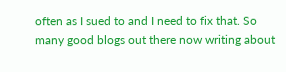often as I sued to and I need to fix that. So many good blogs out there now writing about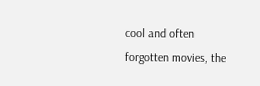cool and often forgotten movies, the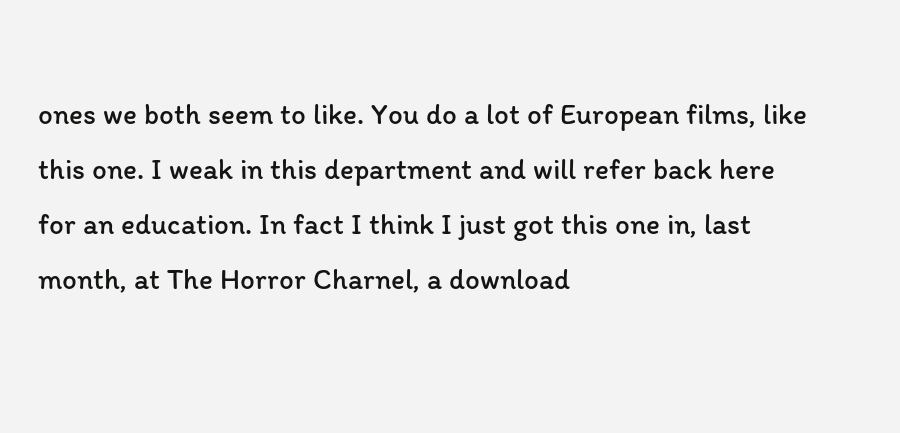ones we both seem to like. You do a lot of European films, like this one. I weak in this department and will refer back here for an education. In fact I think I just got this one in, last month, at The Horror Charnel, a download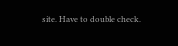site. Have to double check.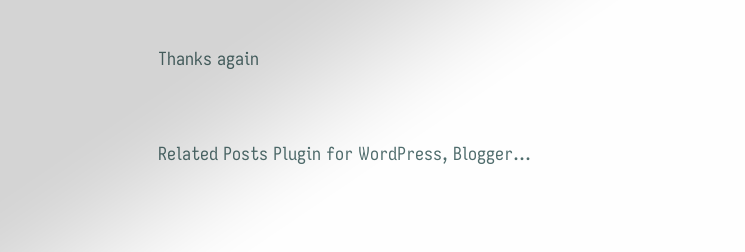Thanks again


Related Posts Plugin for WordPress, Blogger...